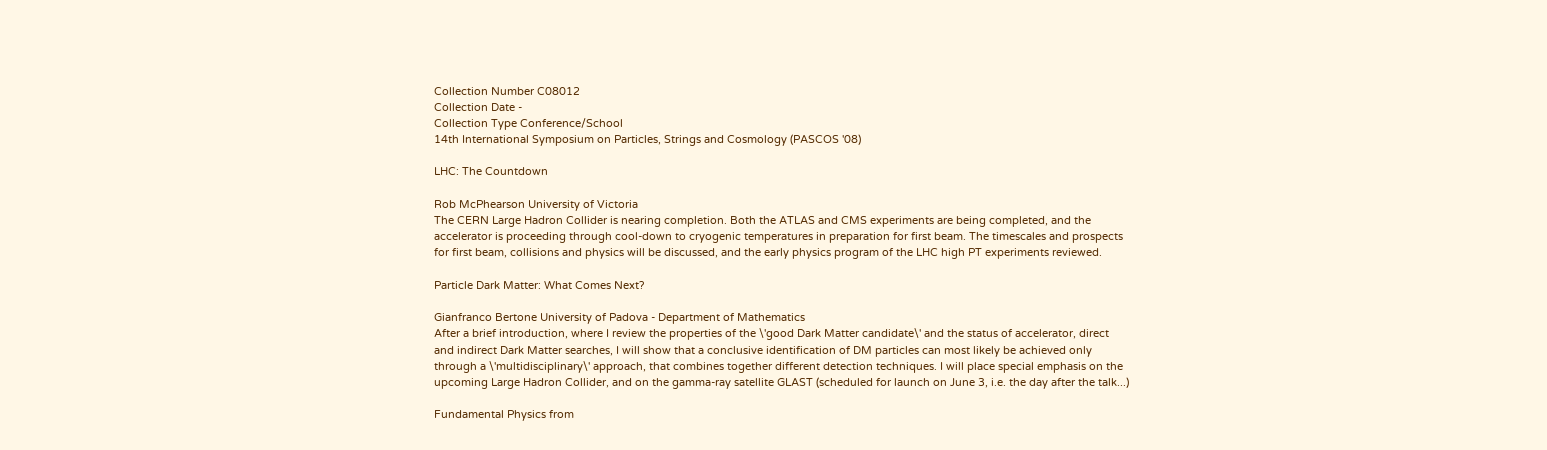Collection Number C08012
Collection Date -
Collection Type Conference/School
14th International Symposium on Particles, Strings and Cosmology (PASCOS '08)

LHC: The Countdown

Rob McPhearson University of Victoria
The CERN Large Hadron Collider is nearing completion. Both the ATLAS and CMS experiments are being completed, and the accelerator is proceeding through cool-down to cryogenic temperatures in preparation for first beam. The timescales and prospects for first beam, collisions and physics will be discussed, and the early physics program of the LHC high PT experiments reviewed.

Particle Dark Matter: What Comes Next?

Gianfranco Bertone University of Padova - Department of Mathematics
After a brief introduction, where I review the properties of the \'good Dark Matter candidate\' and the status of accelerator, direct and indirect Dark Matter searches, I will show that a conclusive identification of DM particles can most likely be achieved only through a \'multidisciplinary\' approach, that combines together different detection techniques. I will place special emphasis on the upcoming Large Hadron Collider, and on the gamma-ray satellite GLAST (scheduled for launch on June 3, i.e. the day after the talk...)

Fundamental Physics from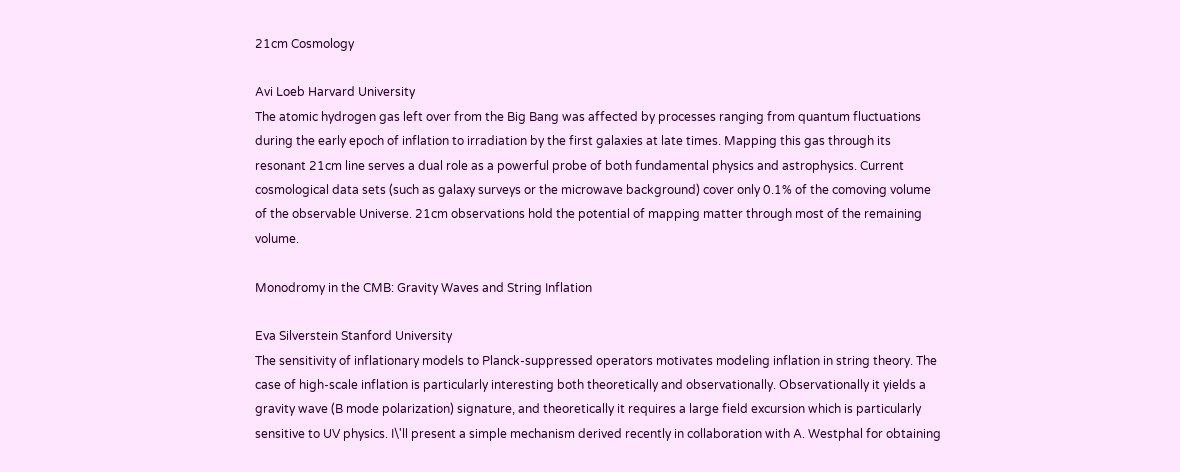21cm Cosmology

Avi Loeb Harvard University
The atomic hydrogen gas left over from the Big Bang was affected by processes ranging from quantum fluctuations during the early epoch of inflation to irradiation by the first galaxies at late times. Mapping this gas through its resonant 21cm line serves a dual role as a powerful probe of both fundamental physics and astrophysics. Current cosmological data sets (such as galaxy surveys or the microwave background) cover only 0.1% of the comoving volume of the observable Universe. 21cm observations hold the potential of mapping matter through most of the remaining volume.

Monodromy in the CMB: Gravity Waves and String Inflation

Eva Silverstein Stanford University
The sensitivity of inflationary models to Planck-suppressed operators motivates modeling inflation in string theory. The case of high-scale inflation is particularly interesting both theoretically and observationally. Observationally it yields a gravity wave (B mode polarization) signature, and theoretically it requires a large field excursion which is particularly sensitive to UV physics. I\'ll present a simple mechanism derived recently in collaboration with A. Westphal for obtaining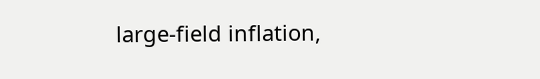large-field inflation,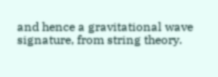and hence a gravitational wave signature, from string theory.